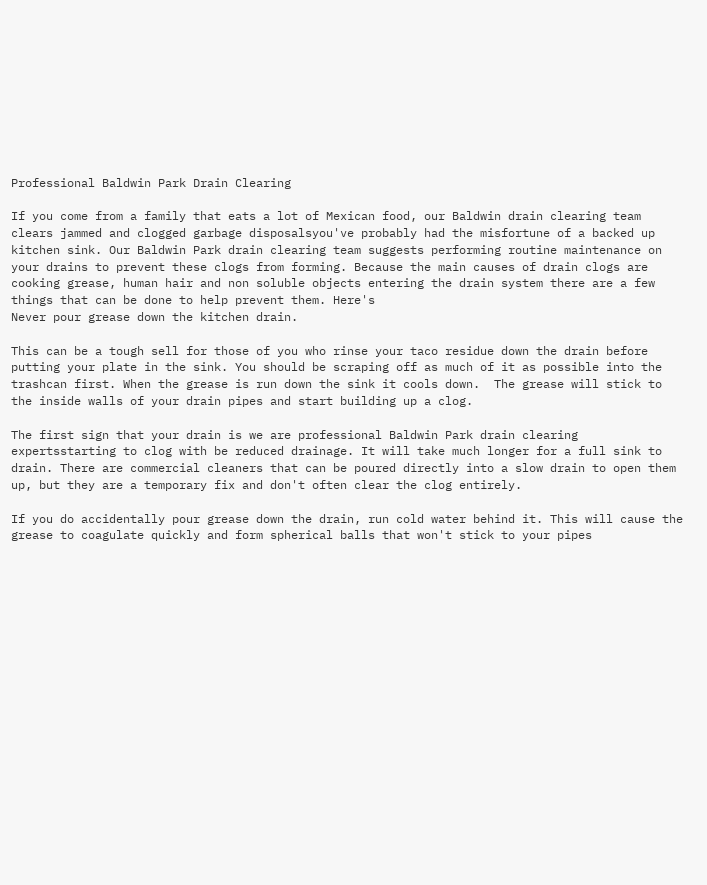Professional Baldwin Park Drain Clearing

If you come from a family that eats a lot of Mexican food, our Baldwin drain clearing team clears jammed and clogged garbage disposalsyou've probably had the misfortune of a backed up kitchen sink. Our Baldwin Park drain clearing team suggests performing routine maintenance on your drains to prevent these clogs from forming. Because the main causes of drain clogs are cooking grease, human hair and non soluble objects entering the drain system there are a few things that can be done to help prevent them. Here's
Never pour grease down the kitchen drain.

This can be a tough sell for those of you who rinse your taco residue down the drain before putting your plate in the sink. You should be scraping off as much of it as possible into the trashcan first. When the grease is run down the sink it cools down.  The grease will stick to the inside walls of your drain pipes and start building up a clog.

The first sign that your drain is we are professional Baldwin Park drain clearing expertsstarting to clog with be reduced drainage. It will take much longer for a full sink to drain. There are commercial cleaners that can be poured directly into a slow drain to open them up, but they are a temporary fix and don't often clear the clog entirely.

If you do accidentally pour grease down the drain, run cold water behind it. This will cause the grease to coagulate quickly and form spherical balls that won't stick to your pipes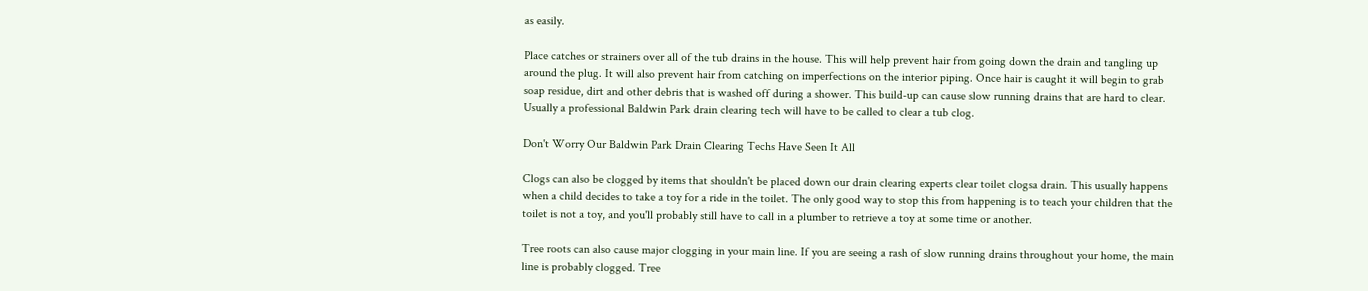as easily.

Place catches or strainers over all of the tub drains in the house. This will help prevent hair from going down the drain and tangling up around the plug. It will also prevent hair from catching on imperfections on the interior piping. Once hair is caught it will begin to grab soap residue, dirt and other debris that is washed off during a shower. This build-up can cause slow running drains that are hard to clear. Usually a professional Baldwin Park drain clearing tech will have to be called to clear a tub clog.

Don't Worry Our Baldwin Park Drain Clearing Techs Have Seen It All

Clogs can also be clogged by items that shouldn't be placed down our drain clearing experts clear toilet clogsa drain. This usually happens when a child decides to take a toy for a ride in the toilet. The only good way to stop this from happening is to teach your children that the toilet is not a toy, and you'll probably still have to call in a plumber to retrieve a toy at some time or another.

Tree roots can also cause major clogging in your main line. If you are seeing a rash of slow running drains throughout your home, the main line is probably clogged. Tree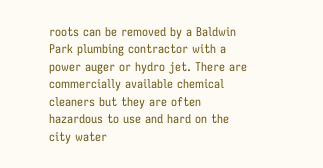roots can be removed by a Baldwin Park plumbing contractor with a power auger or hydro jet. There are commercially available chemical cleaners but they are often hazardous to use and hard on the city water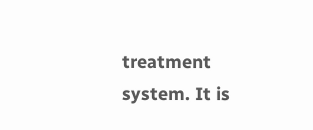treatment system. It is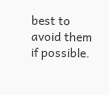best to avoid them if possible.